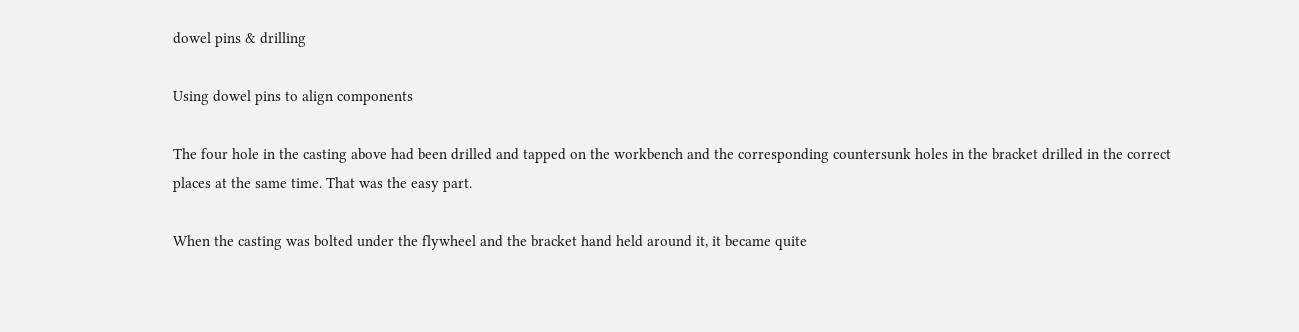dowel pins & drilling

Using dowel pins to align components

The four hole in the casting above had been drilled and tapped on the workbench and the corresponding countersunk holes in the bracket drilled in the correct places at the same time. That was the easy part.

When the casting was bolted under the flywheel and the bracket hand held around it, it became quite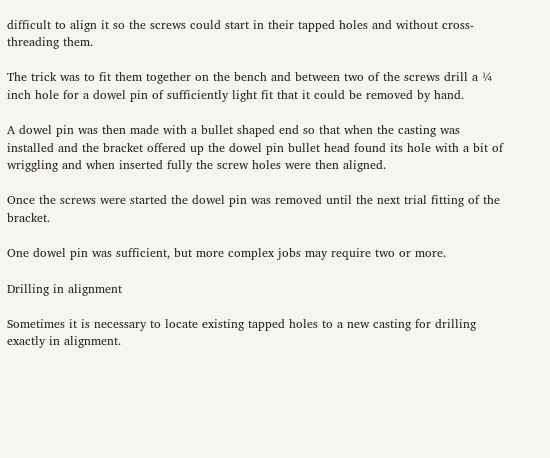difficult to align it so the screws could start in their tapped holes and without cross-threading them.

The trick was to fit them together on the bench and between two of the screws drill a ¼ inch hole for a dowel pin of sufficiently light fit that it could be removed by hand.

A dowel pin was then made with a bullet shaped end so that when the casting was installed and the bracket offered up the dowel pin bullet head found its hole with a bit of wriggling and when inserted fully the screw holes were then aligned.

Once the screws were started the dowel pin was removed until the next trial fitting of the bracket.

One dowel pin was sufficient, but more complex jobs may require two or more.

Drilling in alignment

Sometimes it is necessary to locate existing tapped holes to a new casting for drilling exactly in alignment.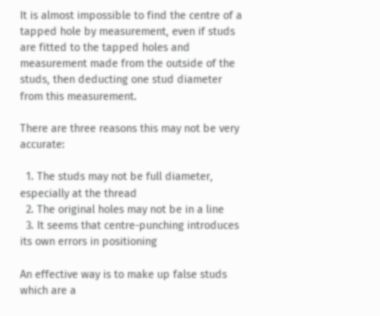It is almost impossible to find the centre of a tapped hole by measurement, even if studs are fitted to the tapped holes and measurement made from the outside of the studs, then deducting one stud diameter from this measurement.

There are three reasons this may not be very accurate:

  1. The studs may not be full diameter, especially at the thread
  2. The original holes may not be in a line
  3. It seems that centre-punching introduces its own errors in positioning

An effective way is to make up false studs which are a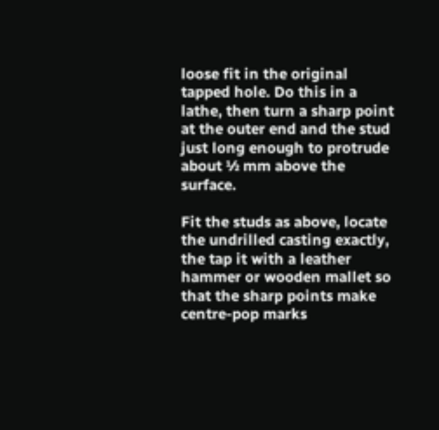loose fit in the original tapped hole. Do this in a lathe, then turn a sharp point at the outer end and the stud just long enough to protrude about ½ mm above the surface.

Fit the studs as above, locate the undrilled casting exactly, the tap it with a leather hammer or wooden mallet so that the sharp points make centre-pop marks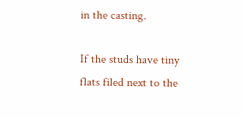in the casting.

If the studs have tiny flats filed next to the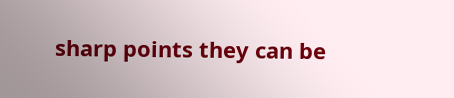sharp points they can be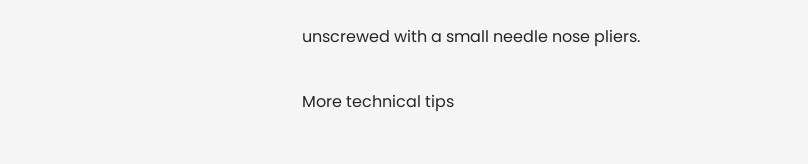unscrewed with a small needle nose pliers.

More technical tips